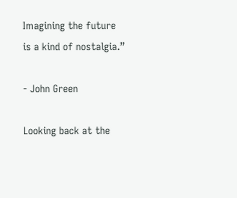Imagining the future is a kind of nostalgia.”

- John Green

Looking back at the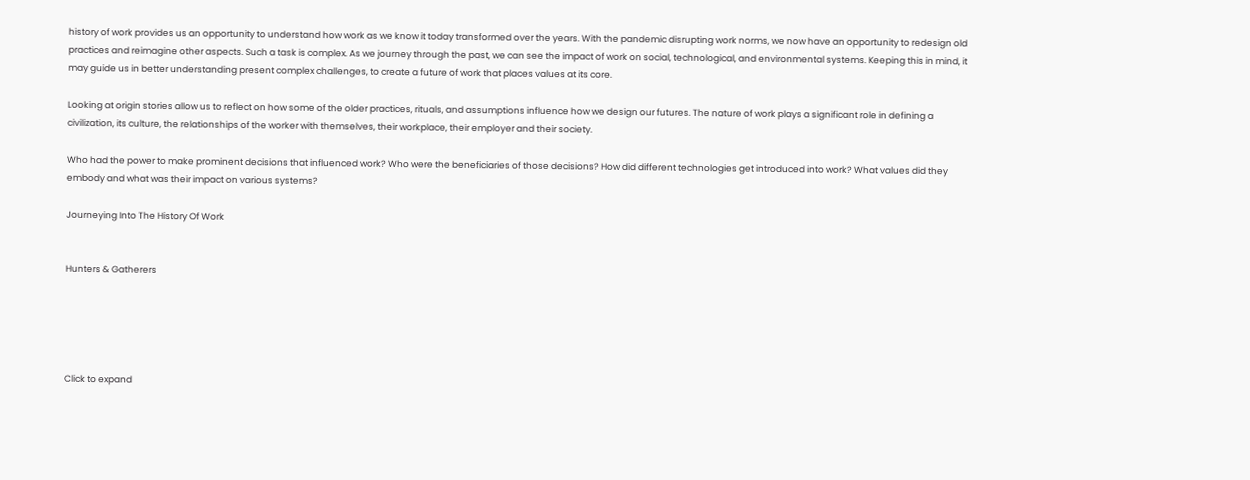history of work provides us an opportunity to understand how work as we know it today transformed over the years. With the pandemic disrupting work norms, we now have an opportunity to redesign old practices and reimagine other aspects. Such a task is complex. As we journey through the past, we can see the impact of work on social, technological, and environmental systems. Keeping this in mind, it may guide us in better understanding present complex challenges, to create a future of work that places values at its core.

Looking at origin stories allow us to reflect on how some of the older practices, rituals, and assumptions influence how we design our futures. The nature of work plays a significant role in defining a civilization, its culture, the relationships of the worker with themselves, their workplace, their employer and their society.

Who had the power to make prominent decisions that influenced work? Who were the beneficiaries of those decisions? How did different technologies get introduced into work? What values did they embody and what was their impact on various systems?

Journeying Into The History Of Work


Hunters & Gatherers





Click to expand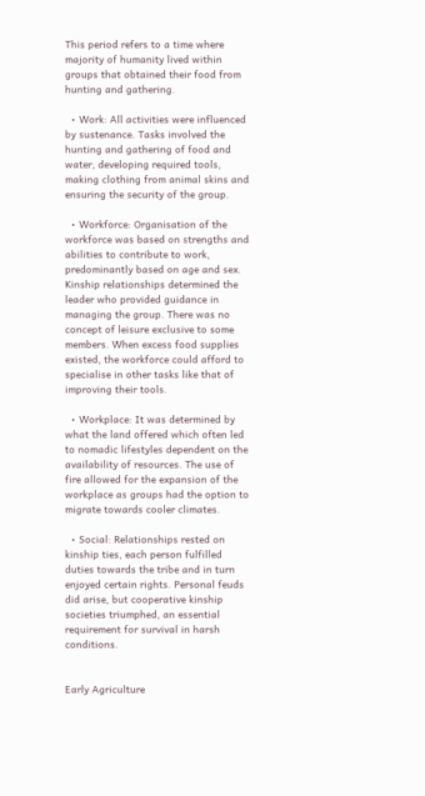This period refers to a time where majority of humanity lived within groups that obtained their food from hunting and gathering.

  • Work: All activities were influenced by sustenance. Tasks involved the hunting and gathering of food and water, developing required tools, making clothing from animal skins and ensuring the security of the group.

  • Workforce: Organisation of the workforce was based on strengths and abilities to contribute to work, predominantly based on age and sex. Kinship relationships determined the leader who provided guidance in managing the group. There was no concept of leisure exclusive to some members. When excess food supplies existed, the workforce could afford to specialise in other tasks like that of improving their tools.

  • Workplace: It was determined by what the land offered which often led to nomadic lifestyles dependent on the availability of resources. The use of fire allowed for the expansion of the workplace as groups had the option to migrate towards cooler climates.

  • Social: Relationships rested on kinship ties, each person fulfilled duties towards the tribe and in turn enjoyed certain rights. Personal feuds did arise, but cooperative kinship societies triumphed, an essential requirement for survival in harsh conditions.


Early Agriculture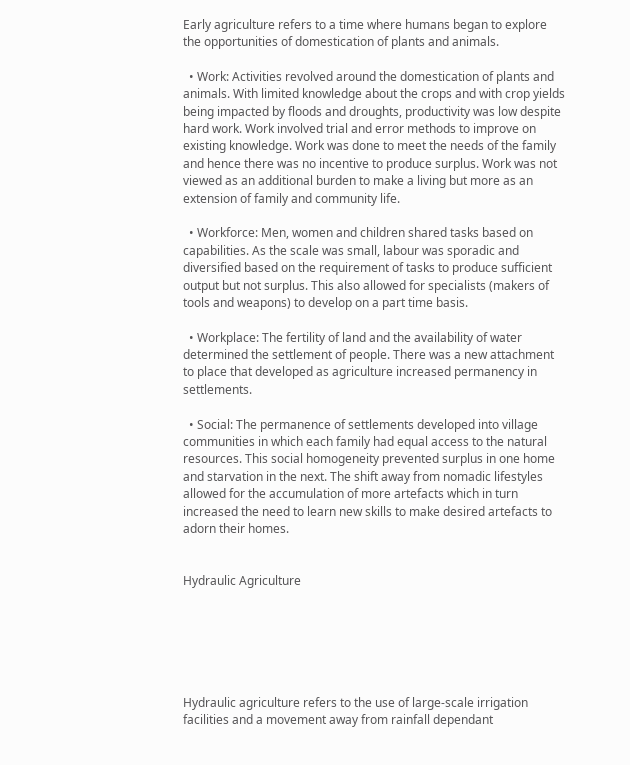Early agriculture refers to a time where humans began to explore the opportunities of domestication of plants and animals.

  • Work: Activities revolved around the domestication of plants and animals. With limited knowledge about the crops and with crop yields being impacted by floods and droughts, productivity was low despite hard work. Work involved trial and error methods to improve on existing knowledge. Work was done to meet the needs of the family and hence there was no incentive to produce surplus. Work was not viewed as an additional burden to make a living but more as an extension of family and community life.

  • Workforce: Men, women and children shared tasks based on capabilities. As the scale was small, labour was sporadic and diversified based on the requirement of tasks to produce sufficient output but not surplus. This also allowed for specialists (makers of tools and weapons) to develop on a part time basis.

  • Workplace: The fertility of land and the availability of water determined the settlement of people. There was a new attachment to place that developed as agriculture increased permanency in settlements.

  • Social: The permanence of settlements developed into village communities in which each family had equal access to the natural resources. This social homogeneity prevented surplus in one home and starvation in the next. The shift away from nomadic lifestyles allowed for the accumulation of more artefacts which in turn increased the need to learn new skills to make desired artefacts to adorn their homes.


Hydraulic Agriculture






Hydraulic agriculture refers to the use of large-scale irrigation facilities and a movement away from rainfall dependant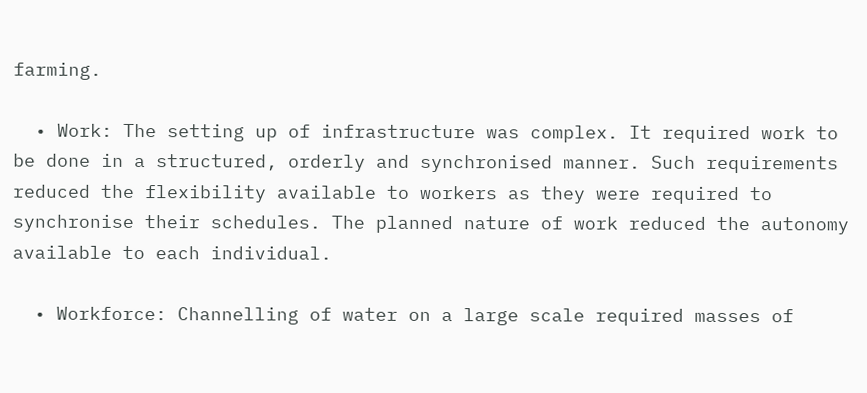farming.

  • Work: The setting up of infrastructure was complex. It required work to be done in a structured, orderly and synchronised manner. Such requirements reduced the flexibility available to workers as they were required to synchronise their schedules. The planned nature of work reduced the autonomy available to each individual.

  • Workforce: Channelling of water on a large scale required masses of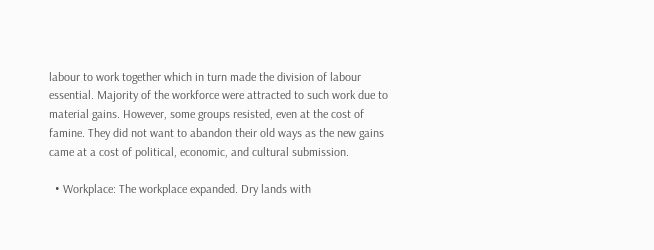labour to work together which in turn made the division of labour essential. Majority of the workforce were attracted to such work due to material gains. However, some groups resisted, even at the cost of famine. They did not want to abandon their old ways as the new gains came at a cost of political, economic, and cultural submission.

  • Workplace: The workplace expanded. Dry lands with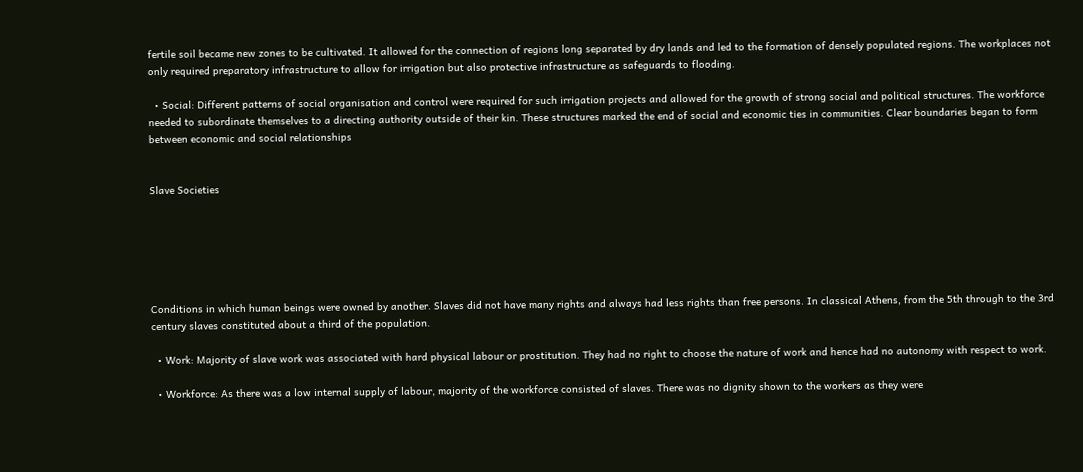fertile soil became new zones to be cultivated. It allowed for the connection of regions long separated by dry lands and led to the formation of densely populated regions. The workplaces not only required preparatory infrastructure to allow for irrigation but also protective infrastructure as safeguards to flooding.

  • Social: Different patterns of social organisation and control were required for such irrigation projects and allowed for the growth of strong social and political structures. The workforce needed to subordinate themselves to a directing authority outside of their kin. These structures marked the end of social and economic ties in communities. Clear boundaries began to form between economic and social relationships


Slave Societies






Conditions in which human beings were owned by another. Slaves did not have many rights and always had less rights than free persons. In classical Athens, from the 5th through to the 3rd century slaves constituted about a third of the population.

  • Work: Majority of slave work was associated with hard physical labour or prostitution. They had no right to choose the nature of work and hence had no autonomy with respect to work.

  • Workforce: As there was a low internal supply of labour, majority of the workforce consisted of slaves. There was no dignity shown to the workers as they were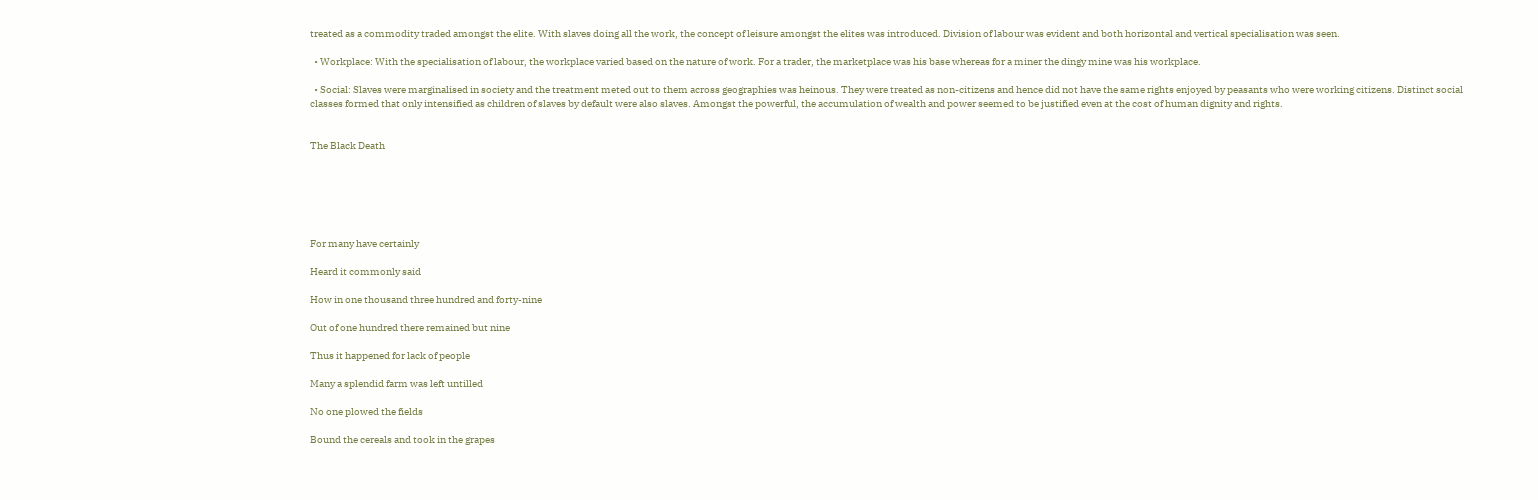treated as a commodity traded amongst the elite. With slaves doing all the work, the concept of leisure amongst the elites was introduced. Division of labour was evident and both horizontal and vertical specialisation was seen.

  • Workplace: With the specialisation of labour, the workplace varied based on the nature of work. For a trader, the marketplace was his base whereas for a miner the dingy mine was his workplace.

  • Social: Slaves were marginalised in society and the treatment meted out to them across geographies was heinous. They were treated as non-citizens and hence did not have the same rights enjoyed by peasants who were working citizens. Distinct social classes formed that only intensified as children of slaves by default were also slaves. Amongst the powerful, the accumulation of wealth and power seemed to be justified even at the cost of human dignity and rights.


The Black Death






For many have certainly

Heard it commonly said

How in one thousand three hundred and forty-nine

Out of one hundred there remained but nine

Thus it happened for lack of people

Many a splendid farm was left untilled

No one plowed the fields

Bound the cereals and took in the grapes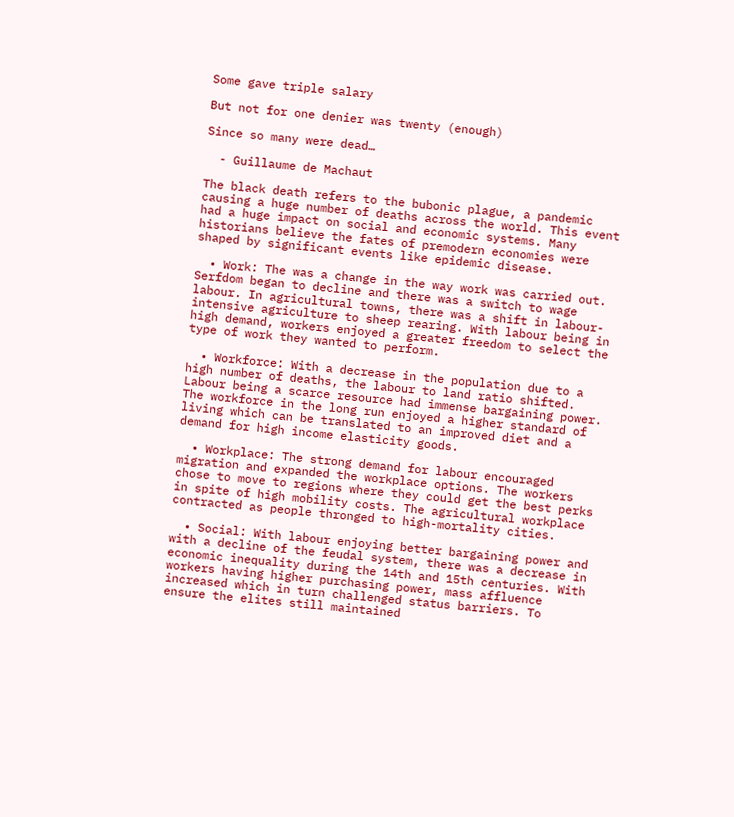Some gave triple salary

But not for one denier was twenty (enough)

Since so many were dead…

  - Guillaume de Machaut

The black death refers to the bubonic plague, a pandemic causing a huge number of deaths across the world. This event had a huge impact on social and economic systems. Many historians believe the fates of premodern economies were shaped by significant events like epidemic disease.

  • Work: The was a change in the way work was carried out. Serfdom began to decline and there was a switch to wage labour. In agricultural towns, there was a shift in labour-intensive agriculture to sheep rearing. With labour being in high demand, workers enjoyed a greater freedom to select the type of work they wanted to perform.

  • Workforce: With a decrease in the population due to a high number of deaths, the labour to land ratio shifted. Labour being a scarce resource had immense bargaining power. The workforce in the long run enjoyed a higher standard of living which can be translated to an improved diet and a demand for high income elasticity goods.

  • Workplace: The strong demand for labour encouraged migration and expanded the workplace options. The workers chose to move to regions where they could get the best perks in spite of high mobility costs. The agricultural workplace contracted as people thronged to high-mortality cities.

  • Social: With labour enjoying better bargaining power and with a decline of the feudal system, there was a decrease in economic inequality during the 14th and 15th centuries. With workers having higher purchasing power, mass affluence increased which in turn challenged status barriers. To ensure the elites still maintained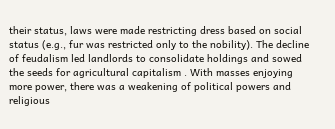their status, laws were made restricting dress based on social status (e.g., fur was restricted only to the nobility). The decline of feudalism led landlords to consolidate holdings and sowed the seeds for agricultural capitalism . With masses enjoying more power, there was a weakening of political powers and religious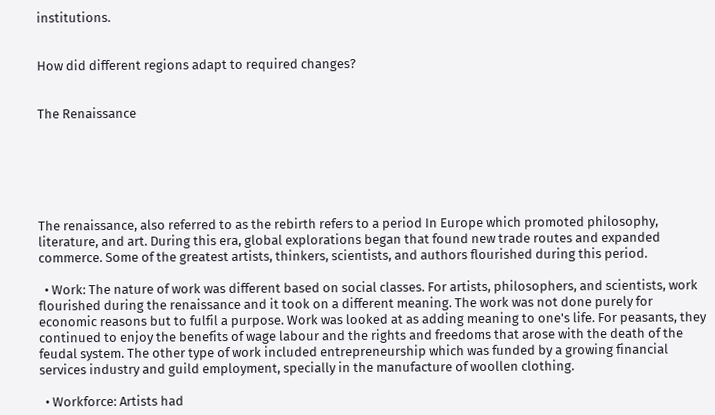institutions.


How did different regions adapt to required changes?


The Renaissance






The renaissance, also referred to as the rebirth refers to a period In Europe which promoted philosophy, literature, and art. During this era, global explorations began that found new trade routes and expanded commerce. Some of the greatest artists, thinkers, scientists, and authors flourished during this period.

  • Work: The nature of work was different based on social classes. For artists, philosophers, and scientists, work flourished during the renaissance and it took on a different meaning. The work was not done purely for economic reasons but to fulfil a purpose. Work was looked at as adding meaning to one's life. For peasants, they continued to enjoy the benefits of wage labour and the rights and freedoms that arose with the death of the feudal system. The other type of work included entrepreneurship which was funded by a growing financial services industry and guild employment, specially in the manufacture of woollen clothing.

  • Workforce: Artists had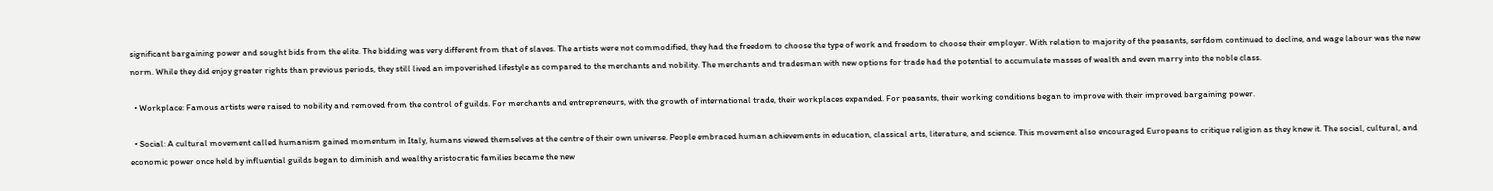significant bargaining power and sought bids from the elite. The bidding was very different from that of slaves. The artists were not commodified, they had the freedom to choose the type of work and freedom to choose their employer. With relation to majority of the peasants, serfdom continued to decline, and wage labour was the new norm. While they did enjoy greater rights than previous periods, they still lived an impoverished lifestyle as compared to the merchants and nobility. The merchants and tradesman with new options for trade had the potential to accumulate masses of wealth and even marry into the noble class.

  • Workplace: Famous artists were raised to nobility and removed from the control of guilds. For merchants and entrepreneurs, with the growth of international trade, their workplaces expanded. For peasants, their working conditions began to improve with their improved bargaining power.

  • Social: A cultural movement called humanism gained momentum in Italy, humans viewed themselves at the centre of their own universe. People embraced human achievements in education, classical arts, literature, and science. This movement also encouraged Europeans to critique religion as they knew it. The social, cultural, and economic power once held by influential guilds began to diminish and wealthy aristocratic families became the new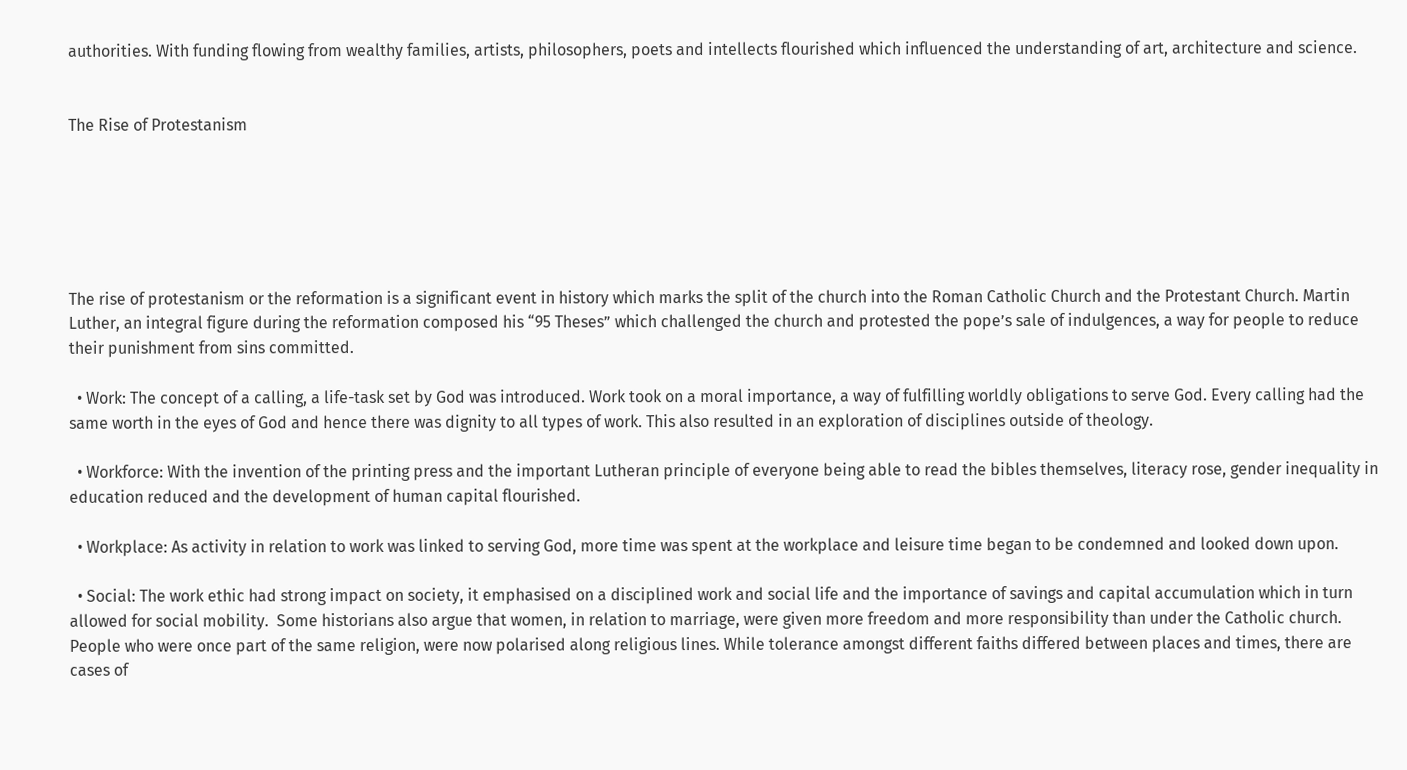authorities. With funding flowing from wealthy families, artists, philosophers, poets and intellects flourished which influenced the understanding of art, architecture and science.


The Rise of Protestanism






The rise of protestanism or the reformation is a significant event in history which marks the split of the church into the Roman Catholic Church and the Protestant Church. Martin Luther, an integral figure during the reformation composed his “95 Theses” which challenged the church and protested the pope’s sale of indulgences, a way for people to reduce their punishment from sins committed.

  • Work: The concept of a calling, a life-task set by God was introduced. Work took on a moral importance, a way of fulfilling worldly obligations to serve God. Every calling had the same worth in the eyes of God and hence there was dignity to all types of work. This also resulted in an exploration of disciplines outside of theology.

  • Workforce: With the invention of the printing press and the important Lutheran principle of everyone being able to read the bibles themselves, literacy rose, gender inequality in education reduced and the development of human capital flourished.

  • Workplace: As activity in relation to work was linked to serving God, more time was spent at the workplace and leisure time began to be condemned and looked down upon.

  • Social: The work ethic had strong impact on society, it emphasised on a disciplined work and social life and the importance of savings and capital accumulation which in turn allowed for social mobility.  Some historians also argue that women, in relation to marriage, were given more freedom and more responsibility than under the Catholic church. People who were once part of the same religion, were now polarised along religious lines. While tolerance amongst different faiths differed between places and times, there are cases of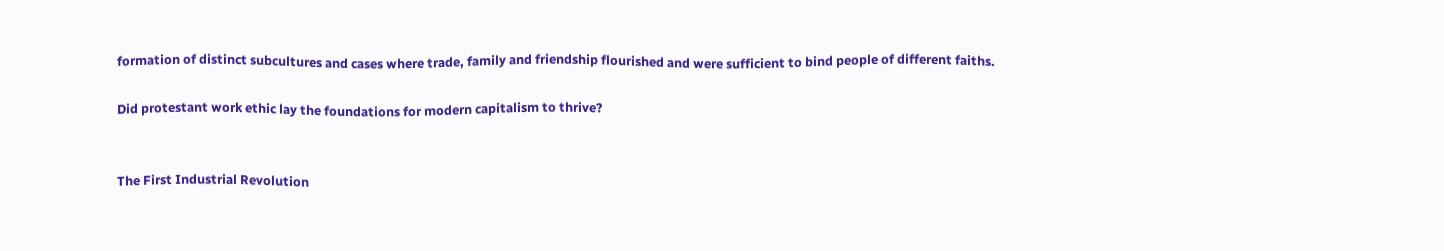formation of distinct subcultures and cases where trade, family and friendship flourished and were sufficient to bind people of different faiths.

Did protestant work ethic lay the foundations for modern capitalism to thrive?


The First Industrial Revolution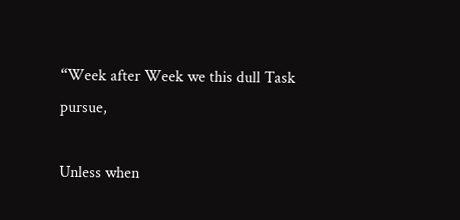“Week after Week we this dull Task pursue,

Unless when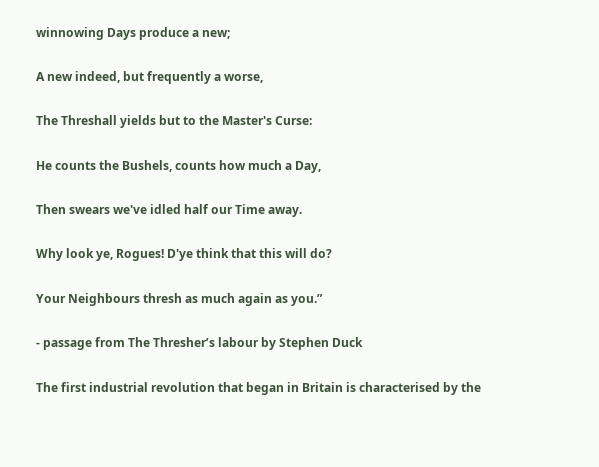winnowing Days produce a new;

A new indeed, but frequently a worse,

The Threshall yields but to the Master's Curse:

He counts the Bushels, counts how much a Day,

Then swears we've idled half our Time away.

Why look ye, Rogues! D'ye think that this will do?

Your Neighbours thresh as much again as you.”

- passage from The Thresher’s labour by Stephen Duck

The first industrial revolution that began in Britain is characterised by the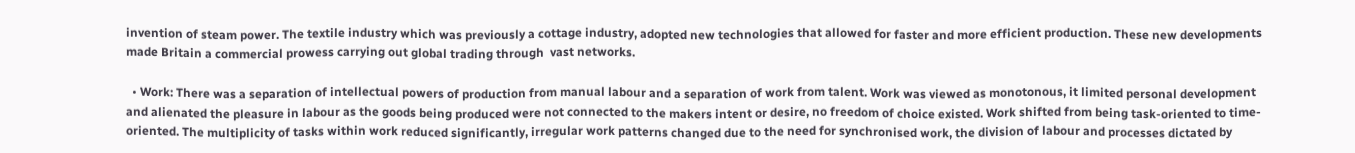invention of steam power. The textile industry which was previously a cottage industry, adopted new technologies that allowed for faster and more efficient production. These new developments made Britain a commercial prowess carrying out global trading through  vast networks.

  • Work: There was a separation of intellectual powers of production from manual labour and a separation of work from talent. Work was viewed as monotonous, it limited personal development and alienated the pleasure in labour as the goods being produced were not connected to the makers intent or desire, no freedom of choice existed. Work shifted from being task-oriented to time-oriented. The multiplicity of tasks within work reduced significantly, irregular work patterns changed due to the need for synchronised work, the division of labour and processes dictated by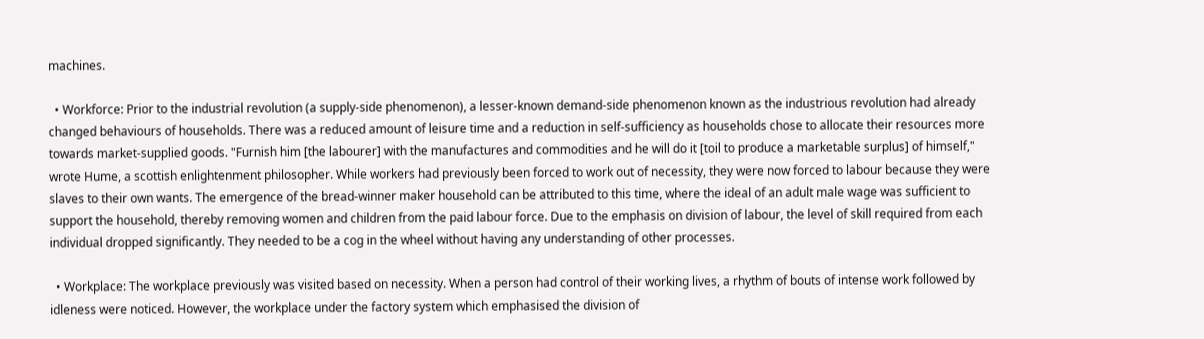machines.

  • Workforce: Prior to the industrial revolution (a supply-side phenomenon), a lesser-known demand-side phenomenon known as the industrious revolution had already changed behaviours of households. There was a reduced amount of leisure time and a reduction in self-sufficiency as households chose to allocate their resources more towards market-supplied goods. "Furnish him [the labourer] with the manufactures and commodities and he will do it [toil to produce a marketable surplus] of himself," wrote Hume, a scottish enlightenment philosopher. While workers had previously been forced to work out of necessity, they were now forced to labour because they were slaves to their own wants. The emergence of the bread-winner maker household can be attributed to this time, where the ideal of an adult male wage was sufficient to support the household, thereby removing women and children from the paid labour force. Due to the emphasis on division of labour, the level of skill required from each individual dropped significantly. They needed to be a cog in the wheel without having any understanding of other processes.

  • Workplace: The workplace previously was visited based on necessity. When a person had control of their working lives, a rhythm of bouts of intense work followed by idleness were noticed. However, the workplace under the factory system which emphasised the division of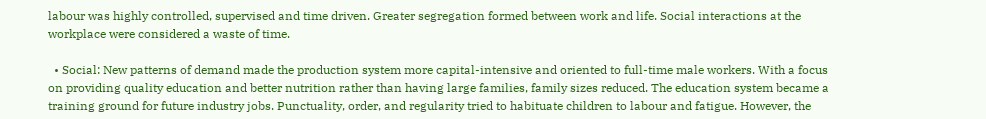labour was highly controlled, supervised and time driven. Greater segregation formed between work and life. Social interactions at the workplace were considered a waste of time.

  • Social: New patterns of demand made the production system more capital-intensive and oriented to full-time male workers. With a focus on providing quality education and better nutrition rather than having large families, family sizes reduced. The education system became a training ground for future industry jobs. Punctuality, order, and regularity tried to habituate children to labour and fatigue. However, the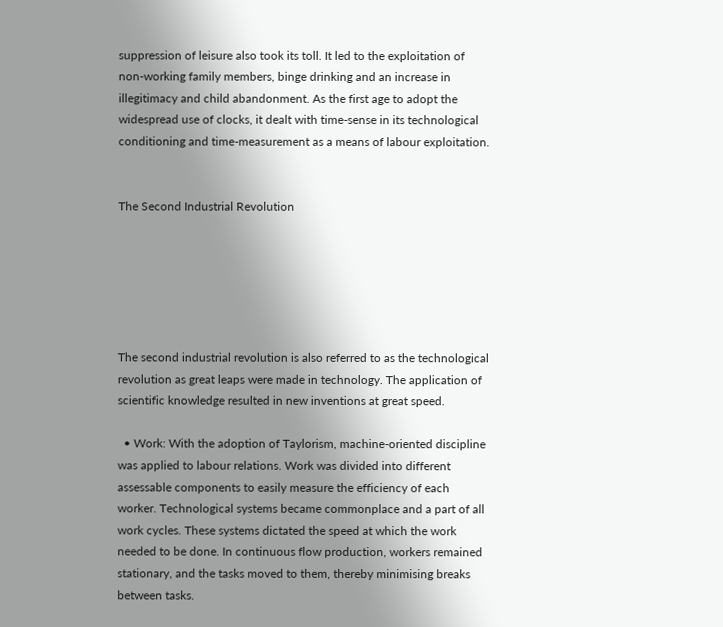suppression of leisure also took its toll. It led to the exploitation of non-working family members, binge drinking and an increase in illegitimacy and child abandonment. As the first age to adopt the widespread use of clocks, it dealt with time-sense in its technological conditioning and time-measurement as a means of labour exploitation.


The Second Industrial Revolution






The second industrial revolution is also referred to as the technological revolution as great leaps were made in technology. The application of scientific knowledge resulted in new inventions at great speed.

  • Work: With the adoption of Taylorism, machine-oriented discipline was applied to labour relations. Work was divided into different assessable components to easily measure the efficiency of each worker. Technological systems became commonplace and a part of all work cycles. These systems dictated the speed at which the work needed to be done. In continuous flow production, workers remained stationary, and the tasks moved to them, thereby minimising breaks between tasks.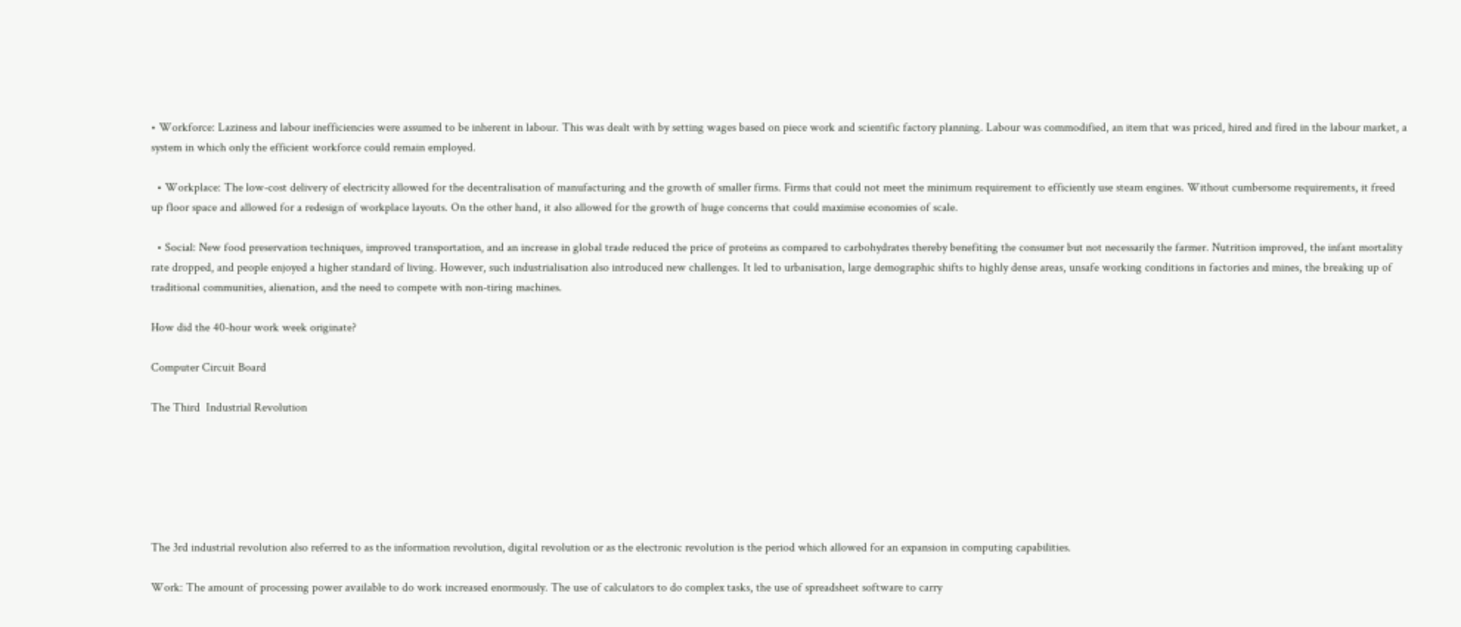• Workforce: Laziness and labour inefficiencies were assumed to be inherent in labour. This was dealt with by setting wages based on piece work and scientific factory planning. Labour was commodified, an item that was priced, hired and fired in the labour market, a system in which only the efficient workforce could remain employed.

  • Workplace: The low-cost delivery of electricity allowed for the decentralisation of manufacturing and the growth of smaller firms. Firms that could not meet the minimum requirement to efficiently use steam engines. Without cumbersome requirements, it freed up floor space and allowed for a redesign of workplace layouts. On the other hand, it also allowed for the growth of huge concerns that could maximise economies of scale.

  • Social: New food preservation techniques, improved transportation, and an increase in global trade reduced the price of proteins as compared to carbohydrates thereby benefiting the consumer but not necessarily the farmer. Nutrition improved, the infant mortality rate dropped, and people enjoyed a higher standard of living. However, such industrialisation also introduced new challenges. It led to urbanisation, large demographic shifts to highly dense areas, unsafe working conditions in factories and mines, the breaking up of traditional communities, alienation, and the need to compete with non-tiring machines.

How did the 40-hour work week originate?

Computer Circuit Board

The Third  Industrial Revolution






The 3rd industrial revolution also referred to as the information revolution, digital revolution or as the electronic revolution is the period which allowed for an expansion in computing capabilities.

Work: The amount of processing power available to do work increased enormously. The use of calculators to do complex tasks, the use of spreadsheet software to carry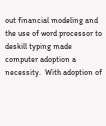out financial modeling and the use of word processor to deskill typing made computer adoption a necessity.  With adoption of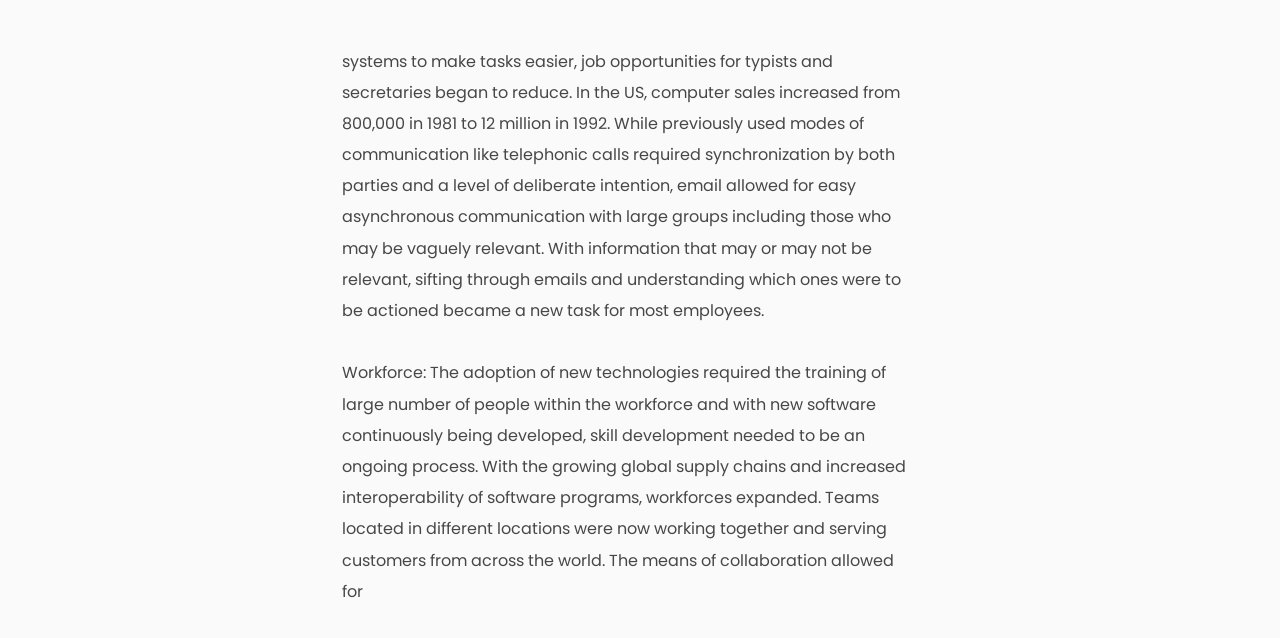systems to make tasks easier, job opportunities for typists and secretaries began to reduce. In the US, computer sales increased from 800,000 in 1981 to 12 million in 1992. While previously used modes of communication like telephonic calls required synchronization by both parties and a level of deliberate intention, email allowed for easy asynchronous communication with large groups including those who may be vaguely relevant. With information that may or may not be relevant, sifting through emails and understanding which ones were to be actioned became a new task for most employees.

Workforce: The adoption of new technologies required the training of large number of people within the workforce and with new software continuously being developed, skill development needed to be an ongoing process. With the growing global supply chains and increased interoperability of software programs, workforces expanded. Teams located in different locations were now working together and serving customers from across the world. The means of collaboration allowed for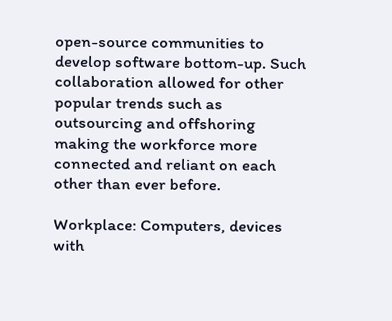open-source communities to develop software bottom-up. Such collaboration allowed for other popular trends such as outsourcing and offshoring making the workforce more connected and reliant on each other than ever before.

Workplace: Computers, devices with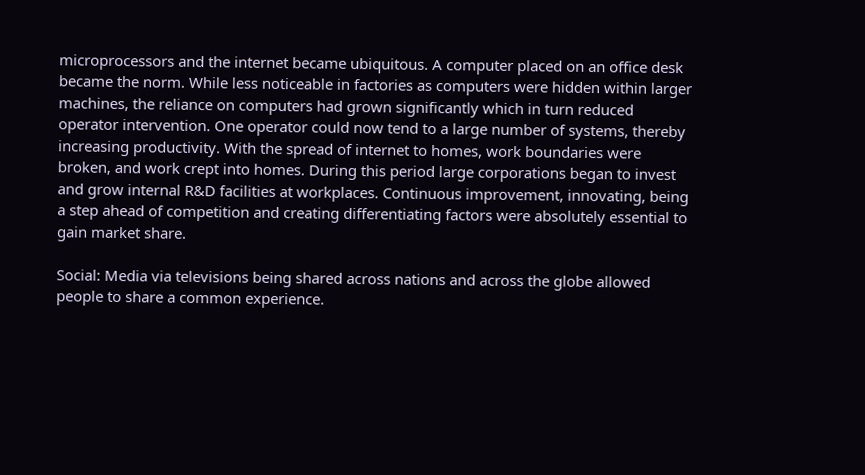microprocessors and the internet became ubiquitous. A computer placed on an office desk became the norm. While less noticeable in factories as computers were hidden within larger machines, the reliance on computers had grown significantly which in turn reduced operator intervention. One operator could now tend to a large number of systems, thereby increasing productivity. With the spread of internet to homes, work boundaries were broken, and work crept into homes. During this period large corporations began to invest and grow internal R&D facilities at workplaces. Continuous improvement, innovating, being a step ahead of competition and creating differentiating factors were absolutely essential to gain market share.

Social: Media via televisions being shared across nations and across the globe allowed people to share a common experience.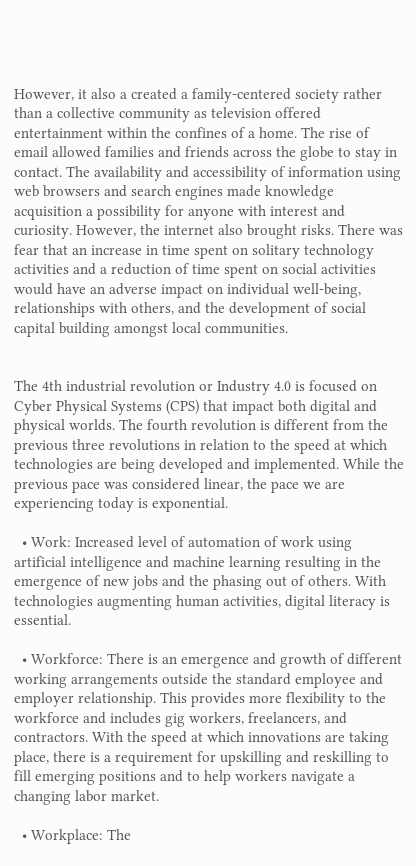However, it also a created a family-centered society rather than a collective community as television offered entertainment within the confines of a home. The rise of email allowed families and friends across the globe to stay in contact. The availability and accessibility of information using web browsers and search engines made knowledge acquisition a possibility for anyone with interest and curiosity. However, the internet also brought risks. There was fear that an increase in time spent on solitary technology activities and a reduction of time spent on social activities would have an adverse impact on individual well-being,  relationships with others, and the development of social capital building amongst local communities.


The 4th industrial revolution or Industry 4.0 is focused on Cyber Physical Systems (CPS) that impact both digital and physical worlds. The fourth revolution is different from the previous three revolutions in relation to the speed at which technologies are being developed and implemented. While the previous pace was considered linear, the pace we are experiencing today is exponential.

  • Work: Increased level of automation of work using artificial intelligence and machine learning resulting in the emergence of new jobs and the phasing out of others. With technologies augmenting human activities, digital literacy is essential.

  • Workforce: There is an emergence and growth of different working arrangements outside the standard employee and employer relationship. This provides more flexibility to the workforce and includes gig workers, freelancers, and contractors. With the speed at which innovations are taking place, there is a requirement for upskilling and reskilling to fill emerging positions and to help workers navigate a changing labor market.

  • Workplace: The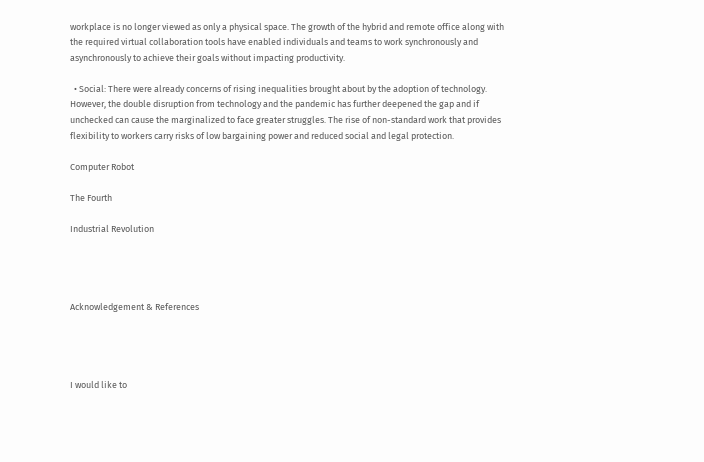workplace is no longer viewed as only a physical space. The growth of the hybrid and remote office along with the required virtual collaboration tools have enabled individuals and teams to work synchronously and asynchronously to achieve their goals without impacting productivity.

  • Social: There were already concerns of rising inequalities brought about by the adoption of technology. However, the double disruption from technology and the pandemic has further deepened the gap and if unchecked can cause the marginalized to face greater struggles. The rise of non-standard work that provides flexibility to workers carry risks of low bargaining power and reduced social and legal protection.

Computer Robot

The Fourth

Industrial Revolution




Acknowledgement & References




I would like to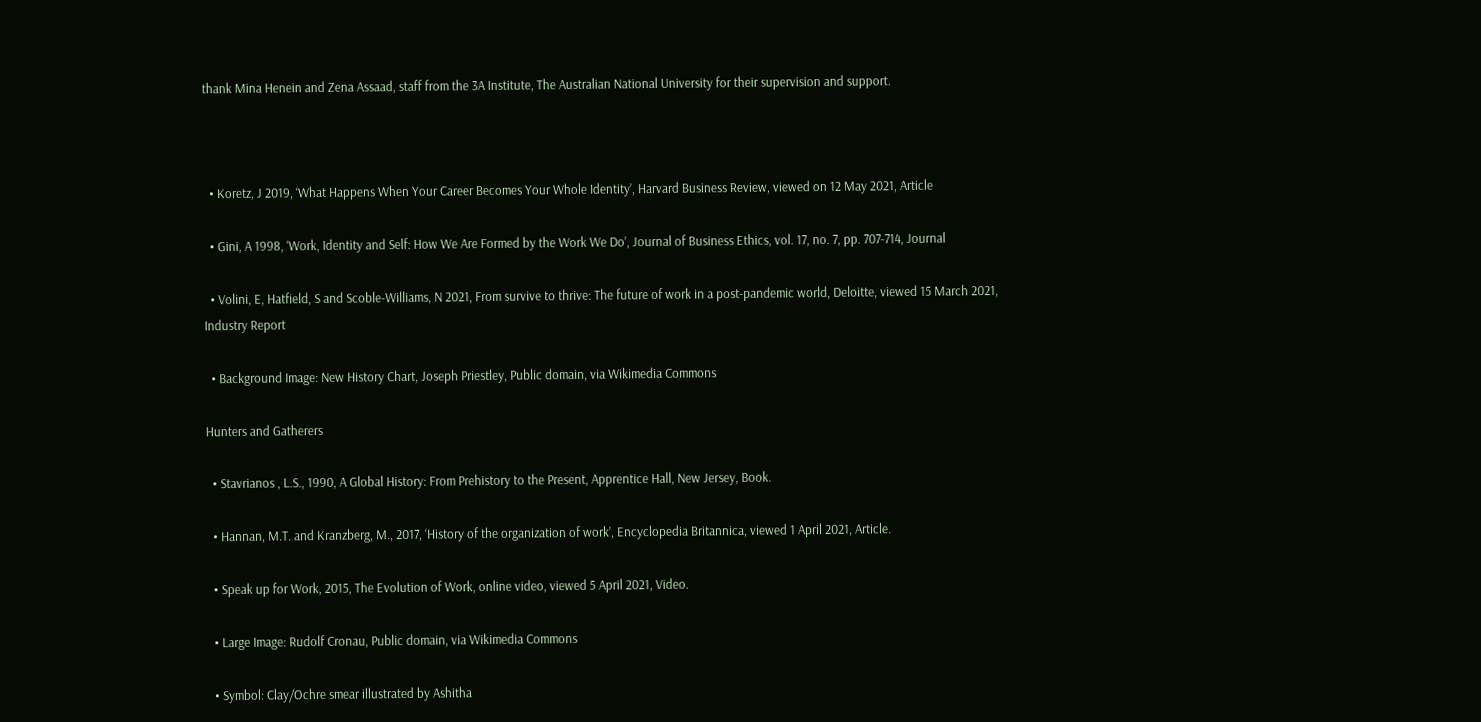thank Mina Henein and Zena Assaad, staff from the 3A Institute, The Australian National University for their supervision and support.



  • Koretz, J 2019, ‘What Happens When Your Career Becomes Your Whole Identity’, Harvard Business Review, viewed on 12 May 2021, Article

  • Gini, A 1998, ‘Work, Identity and Self: How We Are Formed by the Work We Do’, Journal of Business Ethics, vol. 17, no. 7, pp. 707-714, Journal

  • Volini, E, Hatfield, S and Scoble-Williams, N 2021, From survive to thrive: The future of work in a post-pandemic world, Deloitte, viewed 15 March 2021, Industry Report

  • Background Image: New History Chart, Joseph Priestley, Public domain, via Wikimedia Commons

Hunters and Gatherers

  • Stavrianos , L.S., 1990, A Global History: From Prehistory to the Present, Apprentice Hall, New Jersey, Book.

  • Hannan, M.T. and Kranzberg, M., 2017, ‘History of the organization of work’, Encyclopedia Britannica, viewed 1 April 2021, Article.

  • Speak up for Work, 2015, The Evolution of Work, online video, viewed 5 April 2021, Video.

  • Large Image: Rudolf Cronau, Public domain, via Wikimedia Commons

  • Symbol: Clay/Ochre smear illustrated by Ashitha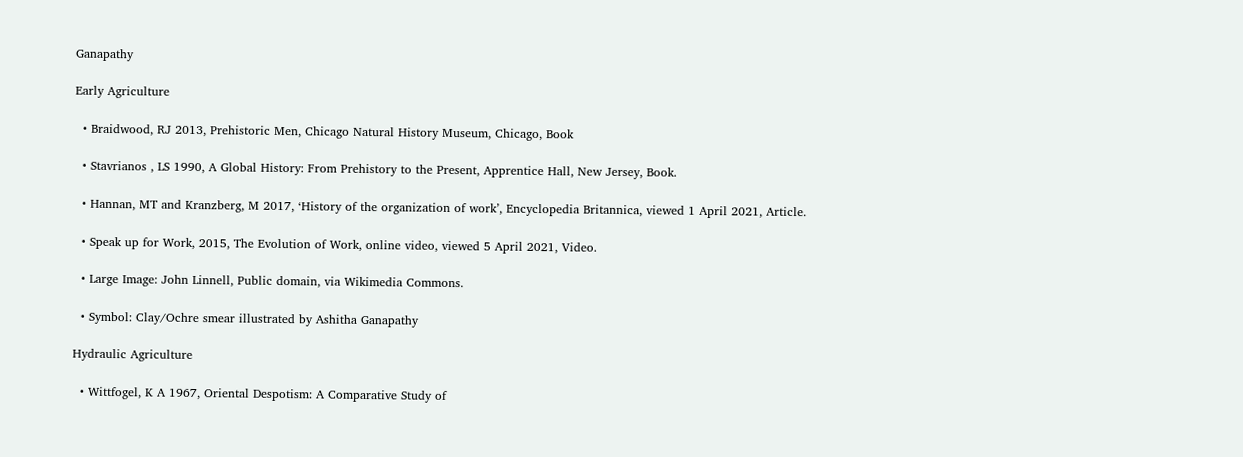Ganapathy

Early Agriculture

  • Braidwood, RJ 2013, Prehistoric Men, Chicago Natural History Museum, Chicago, Book

  • Stavrianos , LS 1990, A Global History: From Prehistory to the Present, Apprentice Hall, New Jersey, Book.

  • Hannan, MT and Kranzberg, M 2017, ‘History of the organization of work’, Encyclopedia Britannica, viewed 1 April 2021, Article.

  • Speak up for Work, 2015, The Evolution of Work, online video, viewed 5 April 2021, Video.

  • Large Image: John Linnell, Public domain, via Wikimedia Commons.

  • Symbol: Clay/Ochre smear illustrated by Ashitha Ganapathy

Hydraulic Agriculture

  • Wittfogel, K A 1967, Oriental Despotism: A Comparative Study of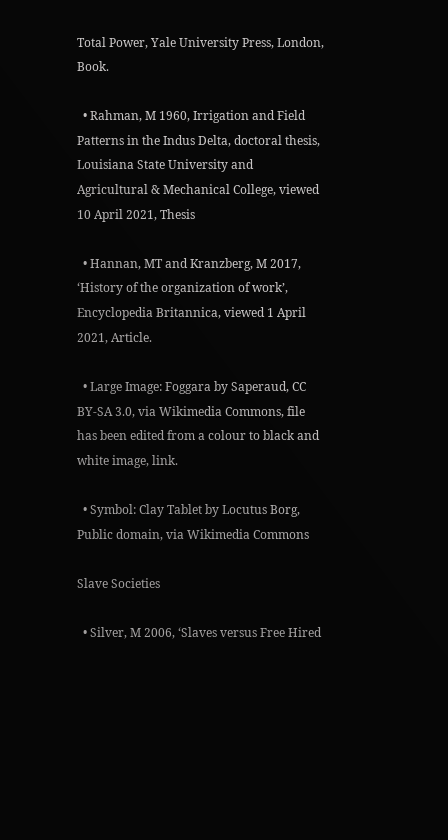Total Power, Yale University Press, London, Book.

  • Rahman, M 1960, Irrigation and Field Patterns in the Indus Delta, doctoral thesis, Louisiana State University and Agricultural & Mechanical College, viewed 10 April 2021, Thesis

  • Hannan, MT and Kranzberg, M 2017, ‘History of the organization of work’, Encyclopedia Britannica, viewed 1 April 2021, Article.

  • Large Image: Foggara by Saperaud, CC BY-SA 3.0, via Wikimedia Commons, file has been edited from a colour to black and white image, link.

  • Symbol: Clay Tablet by Locutus Borg, Public domain, via Wikimedia Commons

Slave Societies

  • Silver, M 2006, ‘Slaves versus Free Hired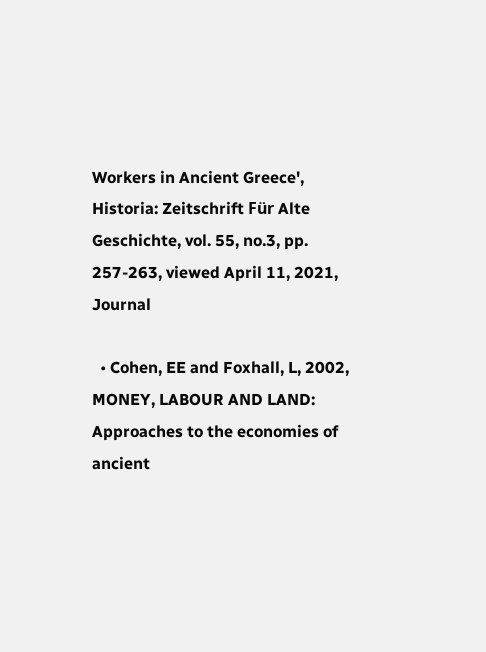Workers in Ancient Greece', Historia: Zeitschrift Für Alte Geschichte, vol. 55, no.3, pp. 257-263, viewed April 11, 2021, Journal

  • Cohen, EE and Foxhall, L, 2002, MONEY, LABOUR AND LAND: Approaches to the economies of ancient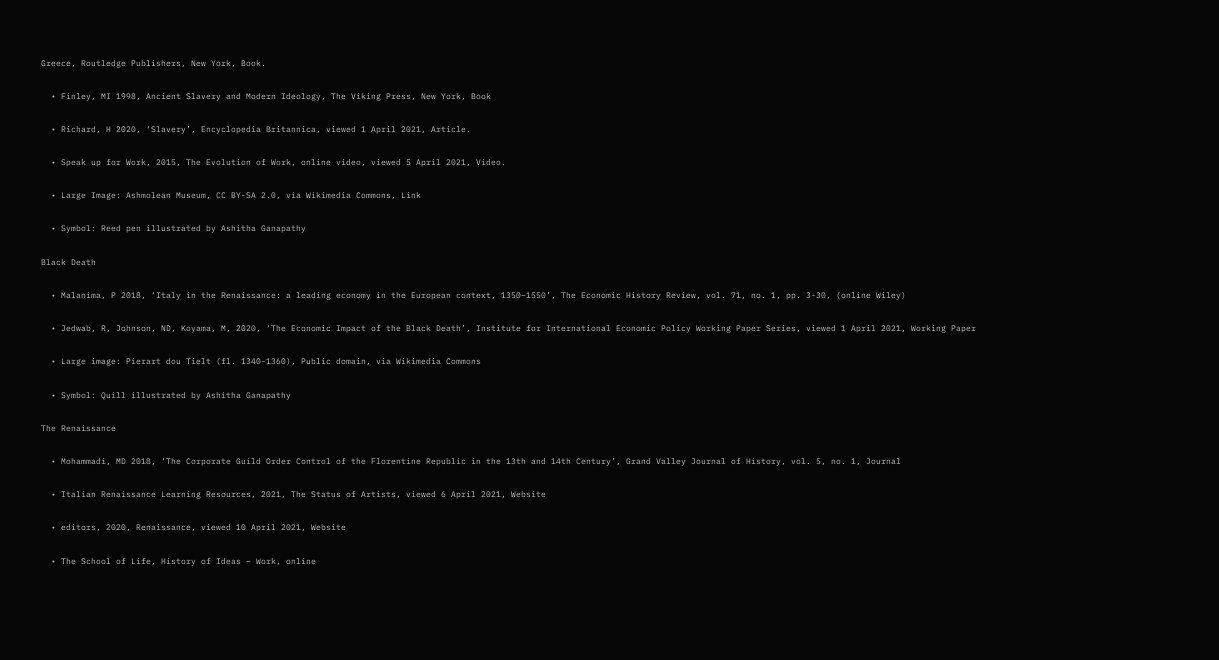Greece, Routledge Publishers, New York, Book.

  • Finley, MI 1998, Ancient Slavery and Modern Ideology, The Viking Press, New York, Book

  • Richard, H 2020, ‘Slavery’, Encyclopedia Britannica, viewed 1 April 2021, Article.

  • Speak up for Work, 2015, The Evolution of Work, online video, viewed 5 April 2021, Video.

  • Large Image: Ashmolean Museum, CC BY-SA 2.0, via Wikimedia Commons, Link

  • Symbol: Reed pen illustrated by Ashitha Ganapathy

Black Death

  • Malanima, P 2018, ‘Italy in the Renaissance: a leading economy in the European context, 1350–1550’, The Economic History Review, vol. 71, no. 1, pp. 3-30, (online Wiley)

  • Jedwab, R, Johnson, ND, Koyama, M, 2020, ‘The Economic Impact of the Black Death’, Institute for International Economic Policy Working Paper Series, viewed 1 April 2021, Working Paper

  • Large image: Pierart dou Tielt (fl. 1340-1360), Public domain, via Wikimedia Commons

  • Symbol: Quill illustrated by Ashitha Ganapathy

The Renaissance

  • Mohammadi, MD 2018, ‘The Corporate Guild Order Control of the Florentine Republic in the 13th and 14th Century’, Grand Valley Journal of History, vol. 5, no. 1, Journal

  • Italian Renaissance Learning Resources, 2021, The Status of Artists, viewed 6 April 2021, Website

  • editors, 2020, Renaissance, viewed 10 April 2021, Website

  • The School of Life, History of Ideas – Work, online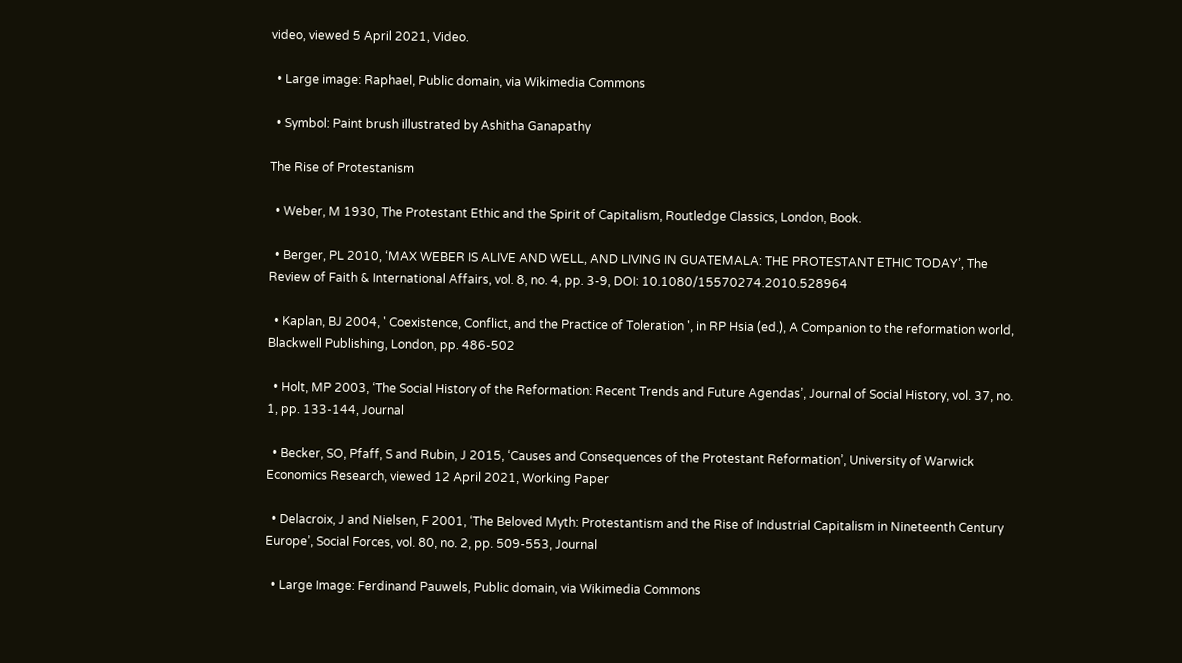video, viewed 5 April 2021, Video.

  • Large image: Raphael, Public domain, via Wikimedia Commons

  • Symbol: Paint brush illustrated by Ashitha Ganapathy

The Rise of Protestanism

  • Weber, M 1930, The Protestant Ethic and the Spirit of Capitalism, Routledge Classics, London, Book.

  • Berger, PL 2010, ‘MAX WEBER IS ALIVE AND WELL, AND LIVING IN GUATEMALA: THE PROTESTANT ETHIC TODAY’, The Review of Faith & International Affairs, vol. 8, no. 4, pp. 3-9, DOI: 10.1080/15570274.2010.528964

  • Kaplan, BJ 2004, ' Coexistence, Conflict, and the Practice of Toleration ', in RP Hsia (ed.), A Companion to the reformation world, Blackwell Publishing, London, pp. 486-502

  • Holt, MP 2003, ‘The Social History of the Reformation: Recent Trends and Future Agendas’, Journal of Social History, vol. 37, no. 1, pp. 133-144, Journal

  • Becker, SO, Pfaff, S and Rubin, J 2015, ‘Causes and Consequences of the Protestant Reformation’, University of Warwick Economics Research, viewed 12 April 2021, Working Paper

  • Delacroix, J and Nielsen, F 2001, ‘The Beloved Myth: Protestantism and the Rise of Industrial Capitalism in Nineteenth Century Europe’, Social Forces, vol. 80, no. 2, pp. 509-553, Journal

  • Large Image: Ferdinand Pauwels, Public domain, via Wikimedia Commons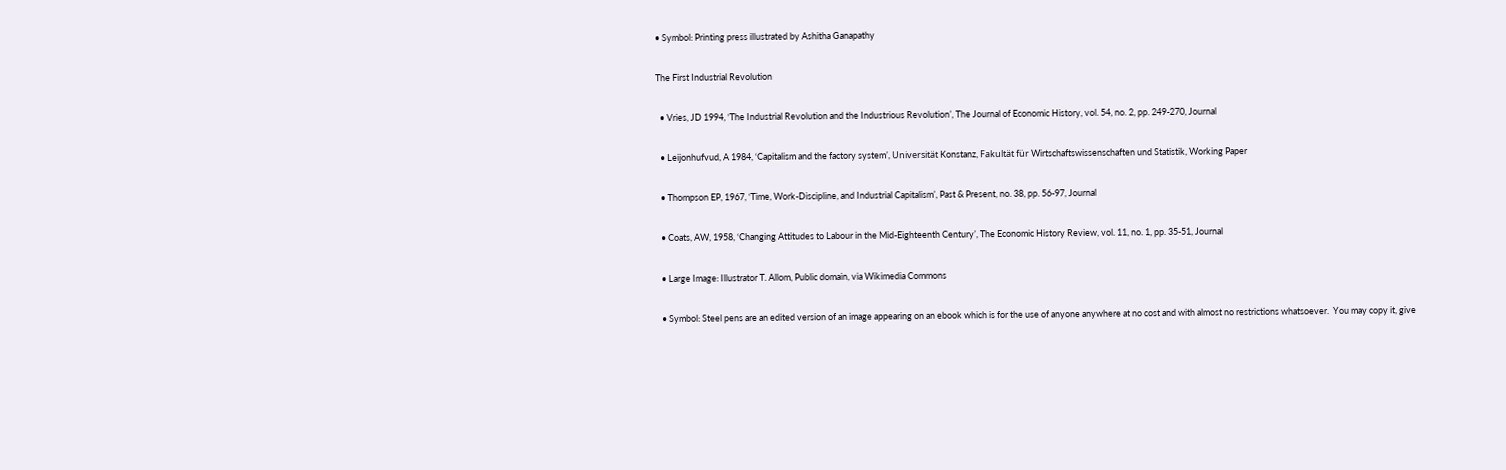• Symbol: Printing press illustrated by Ashitha Ganapathy

The First Industrial Revolution

  • Vries, JD 1994, ‘The Industrial Revolution and the Industrious Revolution’, The Journal of Economic History, vol. 54, no. 2, pp. 249-270, Journal

  • Leijonhufvud, A 1984, ‘Capitalism and the factory system’, Universität Konstanz, Fakultät für Wirtschaftswissenschaften und Statistik, Working Paper

  • Thompson EP, 1967, ‘Time, Work-Discipline, and Industrial Capitalism’, Past & Present, no. 38, pp. 56-97, Journal

  • Coats, AW, 1958, ‘Changing Attitudes to Labour in the Mid-Eighteenth Century’, The Economic History Review, vol. 11, no. 1, pp. 35-51, Journal

  • Large Image: Illustrator T. Allom, Public domain, via Wikimedia Commons

  • Symbol: Steel pens are an edited version of an image appearing on an ebook which is for the use of anyone anywhere at no cost and with almost no restrictions whatsoever.  You may copy it, give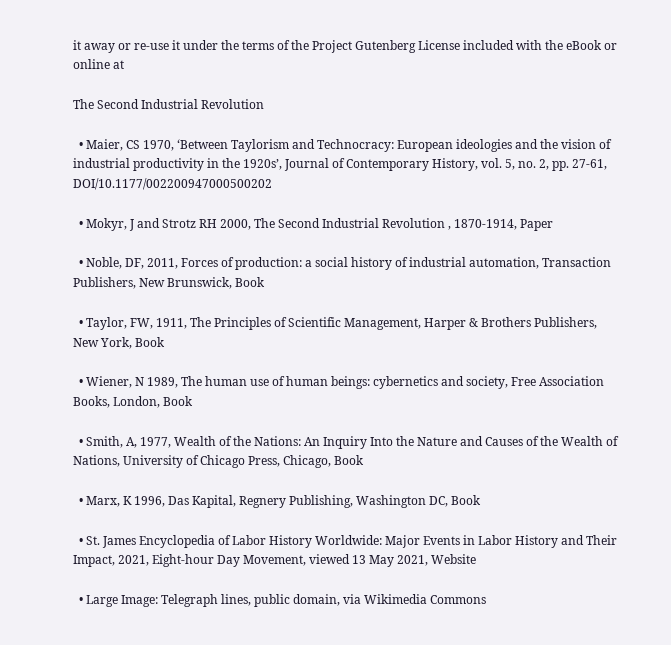it away or re-use it under the terms of the Project Gutenberg License included with the eBook or online at

The Second Industrial Revolution

  • Maier, CS 1970, ‘Between Taylorism and Technocracy: European ideologies and the vision of industrial productivity in the 1920s’, Journal of Contemporary History, vol. 5, no. 2, pp. 27-61, DOI/10.1177/002200947000500202

  • Mokyr, J and Strotz RH 2000, The Second Industrial Revolution , 1870-1914, Paper

  • Noble, DF, 2011, Forces of production: a social history of industrial automation, Transaction Publishers, New Brunswick, Book

  • Taylor, FW, 1911, The Principles of Scientific Management, Harper & Brothers Publishers, New York, Book

  • Wiener, N 1989, The human use of human beings: cybernetics and society, Free Association Books, London, Book

  • Smith, A, 1977, Wealth of the Nations: An Inquiry Into the Nature and Causes of the Wealth of Nations, University of Chicago Press, Chicago, Book

  • Marx, K 1996, Das Kapital, Regnery Publishing, Washington DC, Book

  • St. James Encyclopedia of Labor History Worldwide: Major Events in Labor History and Their Impact, 2021, Eight-hour Day Movement, viewed 13 May 2021, Website

  • Large Image: Telegraph lines, public domain, via Wikimedia Commons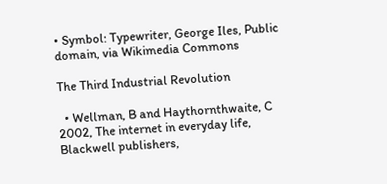• Symbol: Typewriter, George Iles, Public domain, via Wikimedia Commons

The Third Industrial Revolution

  • Wellman, B and Haythornthwaite, C 2002, The internet in everyday life, Blackwell publishers,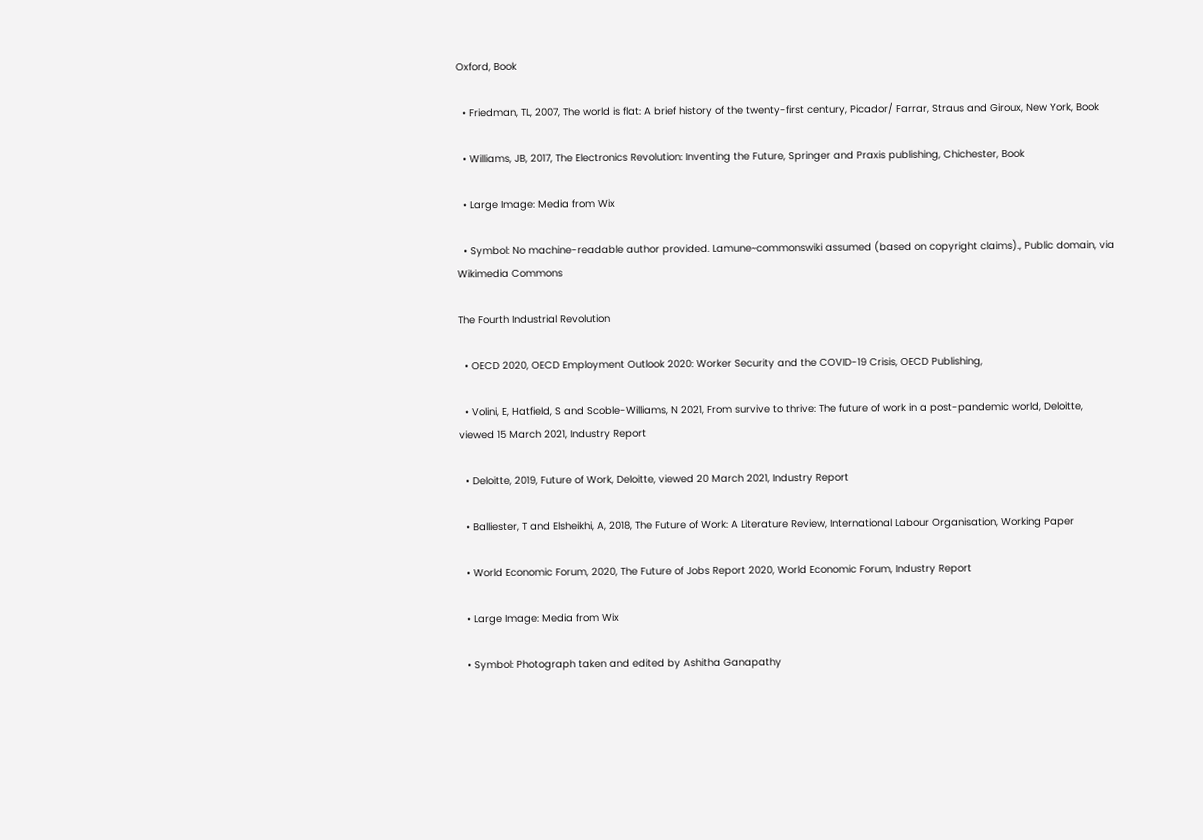Oxford, Book

  • Friedman, TL, 2007, The world is flat: A brief history of the twenty-first century, Picador/ Farrar, Straus and Giroux, New York, Book

  • Williams, JB, 2017, The Electronics Revolution: Inventing the Future, Springer and Praxis publishing, Chichester, Book

  • Large Image: Media from Wix

  • Symbol: No machine-readable author provided. Lamune~commonswiki assumed (based on copyright claims)., Public domain, via Wikimedia Commons

The Fourth Industrial Revolution

  • OECD 2020, OECD Employment Outlook 2020: Worker Security and the COVID-19 Crisis, OECD Publishing,

  • Volini, E, Hatfield, S and Scoble-Williams, N 2021, From survive to thrive: The future of work in a post-pandemic world, Deloitte, viewed 15 March 2021, Industry Report

  • Deloitte, 2019, Future of Work, Deloitte, viewed 20 March 2021, Industry Report

  • Balliester, T and Elsheikhi, A, 2018, The Future of Work: A Literature Review, International Labour Organisation, Working Paper

  • World Economic Forum, 2020, The Future of Jobs Report 2020, World Economic Forum, Industry Report

  • Large Image: Media from Wix

  • Symbol: Photograph taken and edited by Ashitha Ganapathy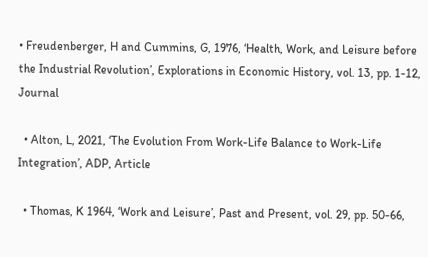• Freudenberger, H and Cummins, G, 1976, ‘Health, Work, and Leisure before the Industrial Revolution’, Explorations in Economic History, vol. 13, pp. 1-12, Journal

  • Alton, L, 2021, ‘The Evolution From Work-Life Balance to Work-Life Integration’, ADP, Article

  • Thomas, K 1964, ‘Work and Leisure’, Past and Present, vol. 29, pp. 50-66,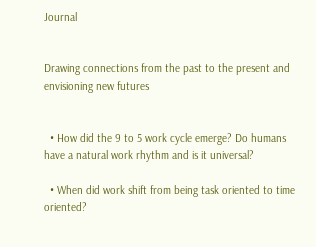Journal


Drawing connections from the past to the present and envisioning new futures


  • How did the 9 to 5 work cycle emerge? Do humans have a natural work rhythm and is it universal?

  • When did work shift from being task oriented to time oriented?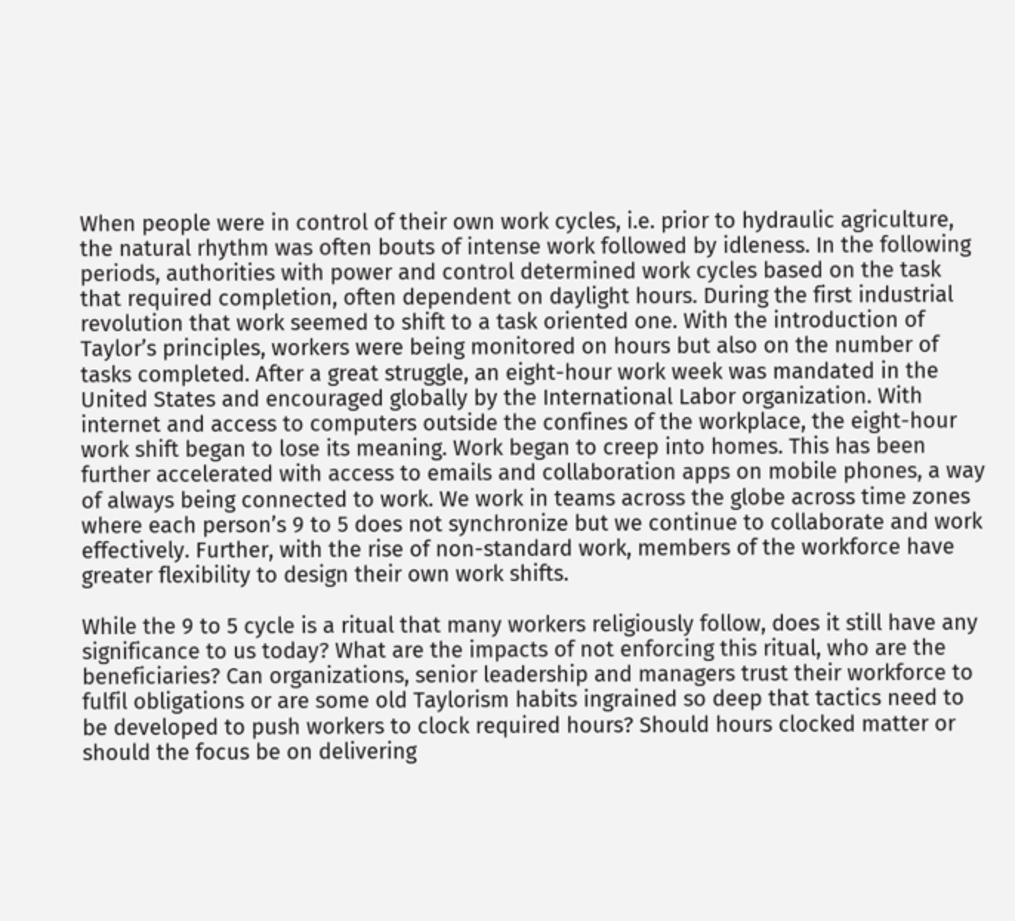When people were in control of their own work cycles, i.e. prior to hydraulic agriculture, the natural rhythm was often bouts of intense work followed by idleness. In the following periods, authorities with power and control determined work cycles based on the task that required completion, often dependent on daylight hours. During the first industrial revolution that work seemed to shift to a task oriented one. With the introduction of Taylor’s principles, workers were being monitored on hours but also on the number of tasks completed. After a great struggle, an eight-hour work week was mandated in the United States and encouraged globally by the International Labor organization. With internet and access to computers outside the confines of the workplace, the eight-hour work shift began to lose its meaning. Work began to creep into homes. This has been further accelerated with access to emails and collaboration apps on mobile phones, a way of always being connected to work. We work in teams across the globe across time zones where each person’s 9 to 5 does not synchronize but we continue to collaborate and work effectively. Further, with the rise of non-standard work, members of the workforce have greater flexibility to design their own work shifts.

While the 9 to 5 cycle is a ritual that many workers religiously follow, does it still have any significance to us today? What are the impacts of not enforcing this ritual, who are the beneficiaries? Can organizations, senior leadership and managers trust their workforce to fulfil obligations or are some old Taylorism habits ingrained so deep that tactics need to be developed to push workers to clock required hours? Should hours clocked matter or should the focus be on delivering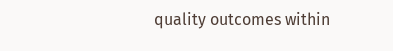quality outcomes within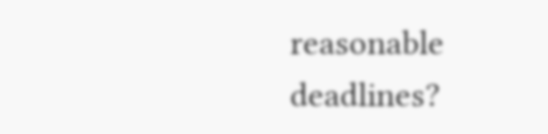reasonable deadlines?